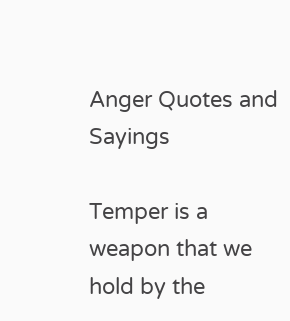Anger Quotes and Sayings

Temper is a weapon that we hold by the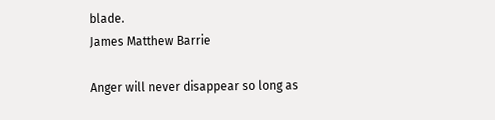blade.
James Matthew Barrie

Anger will never disappear so long as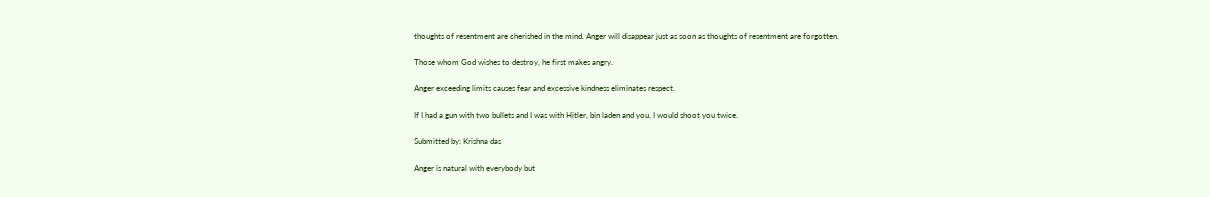thoughts of resentment are cherished in the mind. Anger will disappear just as soon as thoughts of resentment are forgotten.

Those whom God wishes to destroy, he first makes angry.

Anger exceeding limits causes fear and excessive kindness eliminates respect.

If I had a gun with two bullets and I was with Hitler, bin laden and you, I would shoot you twice.

Submitted by: Krishna das

Anger is natural with everybody but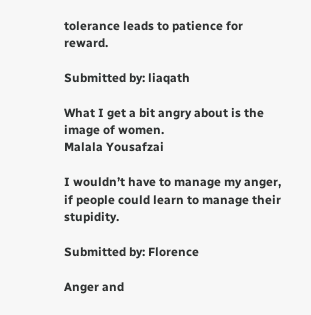tolerance leads to patience for reward.

Submitted by: liaqath

What I get a bit angry about is the image of women.
Malala Yousafzai

I wouldn’t have to manage my anger, if people could learn to manage their stupidity.

Submitted by: Florence

Anger and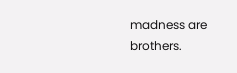madness are brothers.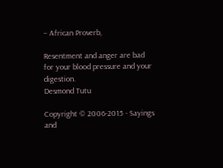– African Proverb,

Resentment and anger are bad for your blood pressure and your digestion.
Desmond Tutu

Copyright © 2006-2015 - Sayings and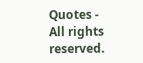Quotes - All rights reserved.